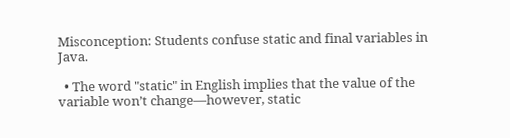Misconception: Students confuse static and final variables in Java.

  • The word "static" in English implies that the value of the variable won’t change—however, static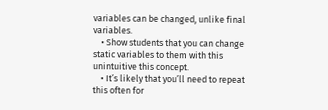variables can be changed, unlike final variables.
    • Show students that you can change static variables to them with this unintuitive this concept.
    • It’s likely that you’ll need to repeat this often for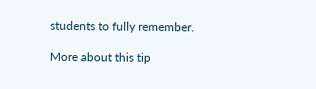students to fully remember.

More about this tip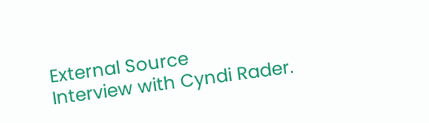External Source
Interview with Cyndi Rader.